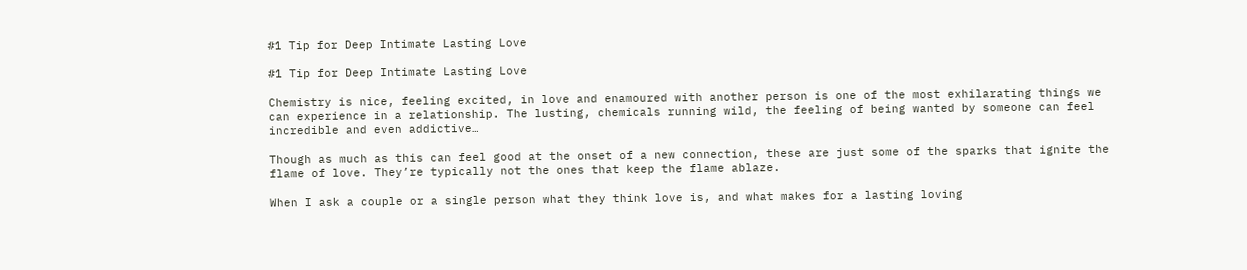#1 Tip for Deep Intimate Lasting Love

#1 Tip for Deep Intimate Lasting Love

Chemistry is nice, feeling excited, in love and enamoured with another person is one of the most exhilarating things we can experience in a relationship. The lusting, chemicals running wild, the feeling of being wanted by someone can feel incredible and even addictive…

Though as much as this can feel good at the onset of a new connection, these are just some of the sparks that ignite the flame of love. They’re typically not the ones that keep the flame ablaze.

When I ask a couple or a single person what they think love is, and what makes for a lasting loving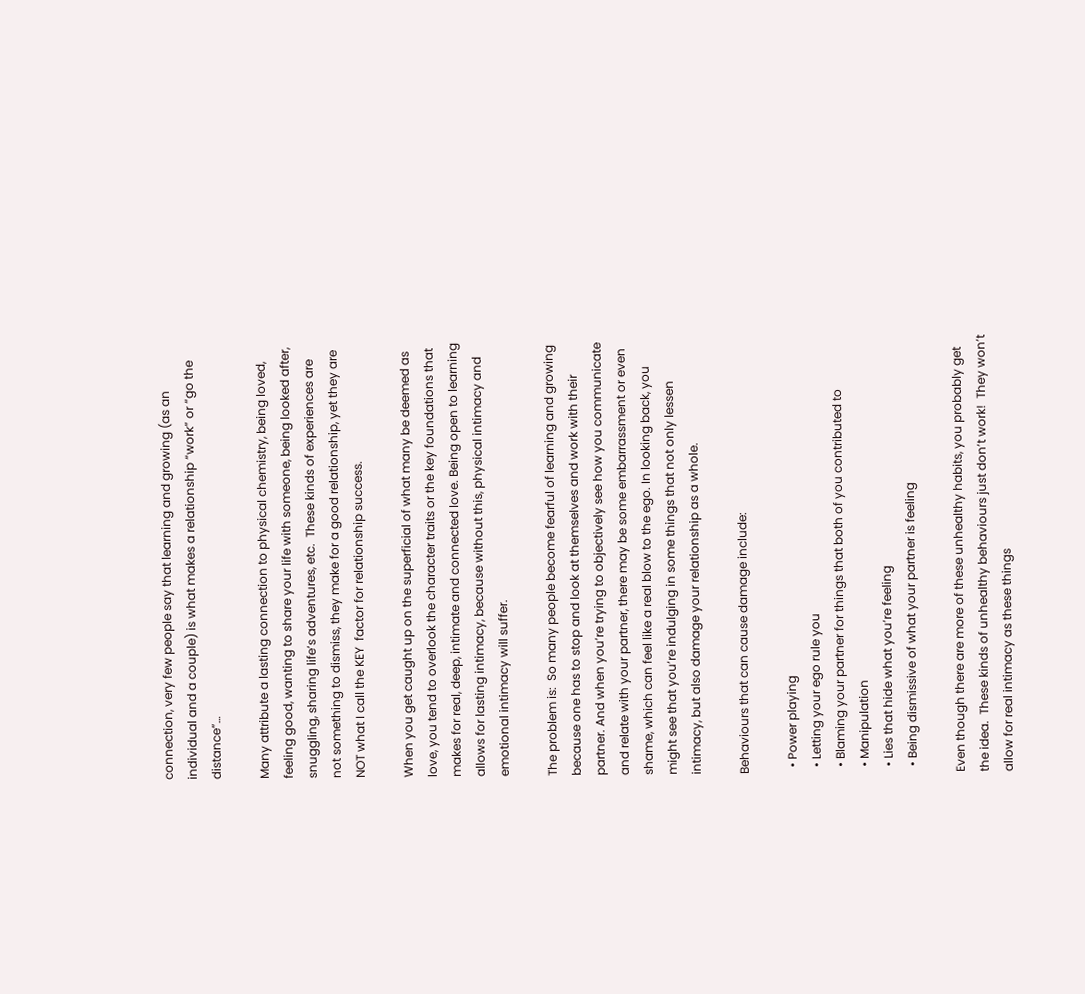connection, very few people say that learning and growing (as an individual and a couple) is what makes a relationship “work” or “go the distance”…

Many attribute a lasting connection to physical chemistry, being loved, feeling good, wanting to share your life with someone, being looked after, snuggling, sharing life’s adventures, etc.  These kinds of experiences are not something to dismiss, they make for a good relationship, yet they are NOT what I call the KEY  factor for relationship success.

When you get caught up on the superficial of what many be deemed as love, you tend to overlook the character traits or the key foundations that makes for real, deep, intimate and connected love. Being open to learning allows for lasting intimacy, because without this, physical intimacy and emotional intimacy will suffer.

The problem is:  So many people become fearful of learning and growing because one has to stop and look at themselves and work with their partner. And when you’re trying to objectively see how you communicate and relate with your partner, there may be some embarrassment or even shame, which can feel like a real blow to the ego. In looking back, you might see that you’re indulging in some things that not only lessen intimacy, but also damage your relationship as a whole.

Behaviours that can cause damage include:

  • Power playing
  • Letting your ego rule you
  • Blaming your partner for things that both of you contributed to
  • Manipulation
  • Lies that hide what you’re feeling
  • Being dismissive of what your partner is feeling

Even though there are more of these unhealthy habits, you probably get the idea.  These kinds of unhealthy behaviours just don’t work!  They won’t allow for real intimacy as these things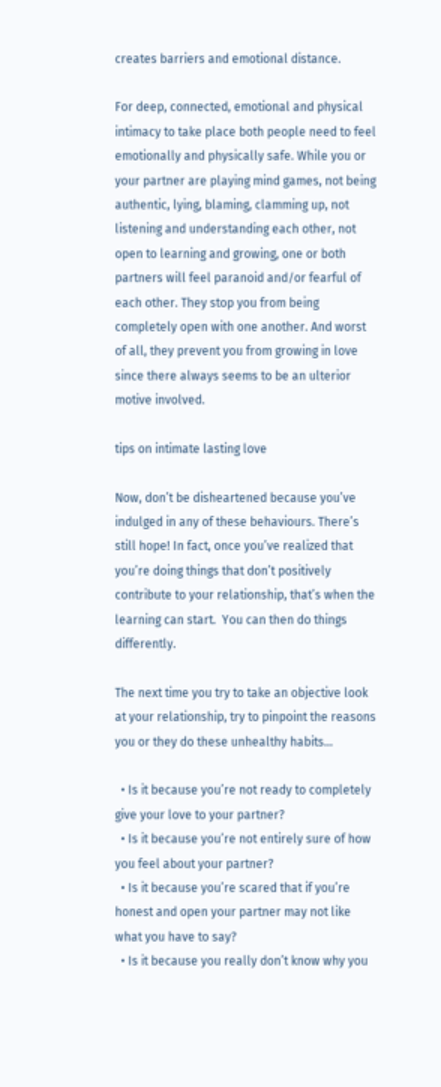creates barriers and emotional distance.

For deep, connected, emotional and physical intimacy to take place both people need to feel emotionally and physically safe. While you or your partner are playing mind games, not being authentic, lying, blaming, clamming up, not listening and understanding each other, not open to learning and growing, one or both partners will feel paranoid and/or fearful of each other. They stop you from being completely open with one another. And worst of all, they prevent you from growing in love since there always seems to be an ulterior motive involved.

tips on intimate lasting love

Now, don’t be disheartened because you’ve indulged in any of these behaviours. There’s still hope! In fact, once you’ve realized that you’re doing things that don’t positively contribute to your relationship, that’s when the learning can start.  You can then do things differently.

The next time you try to take an objective look at your relationship, try to pinpoint the reasons you or they do these unhealthy habits…

  • Is it because you’re not ready to completely give your love to your partner?
  • Is it because you’re not entirely sure of how you feel about your partner?
  • Is it because you’re scared that if you’re honest and open your partner may not like what you have to say?
  • Is it because you really don’t know why you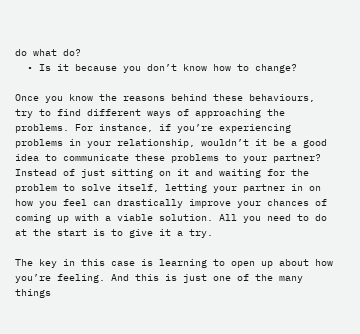do what do?
  • Is it because you don’t know how to change?

Once you know the reasons behind these behaviours, try to find different ways of approaching the problems. For instance, if you’re experiencing problems in your relationship, wouldn’t it be a good idea to communicate these problems to your partner? Instead of just sitting on it and waiting for the problem to solve itself, letting your partner in on how you feel can drastically improve your chances of coming up with a viable solution. All you need to do at the start is to give it a try.

The key in this case is learning to open up about how you’re feeling. And this is just one of the many things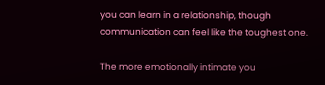you can learn in a relationship, though communication can feel like the toughest one.

The more emotionally intimate you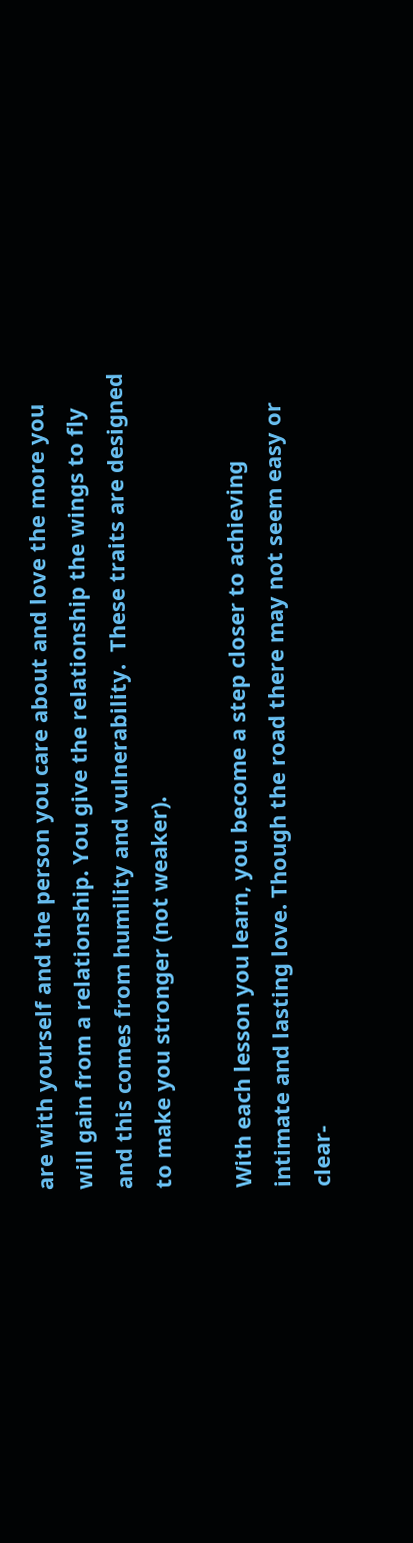are with yourself and the person you care about and love the more you will gain from a relationship. You give the relationship the wings to fly and this comes from humility and vulnerability.  These traits are designed to make you stronger (not weaker).

With each lesson you learn, you become a step closer to achieving intimate and lasting love. Though the road there may not seem easy or clear-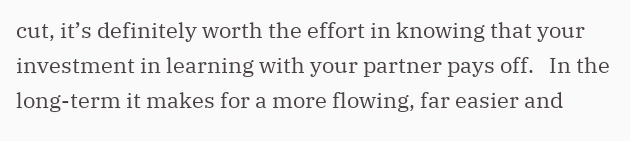cut, it’s definitely worth the effort in knowing that your investment in learning with your partner pays off.   In the long-term it makes for a more flowing, far easier and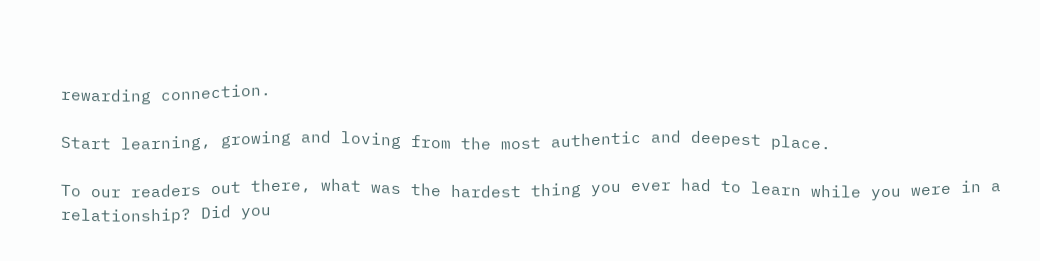rewarding connection.

Start learning, growing and loving from the most authentic and deepest place.

To our readers out there, what was the hardest thing you ever had to learn while you were in a relationship? Did you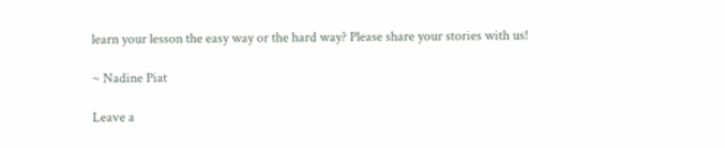learn your lesson the easy way or the hard way? Please share your stories with us!

~ Nadine Piat

Leave a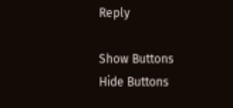Reply

Show Buttons
Hide Buttons